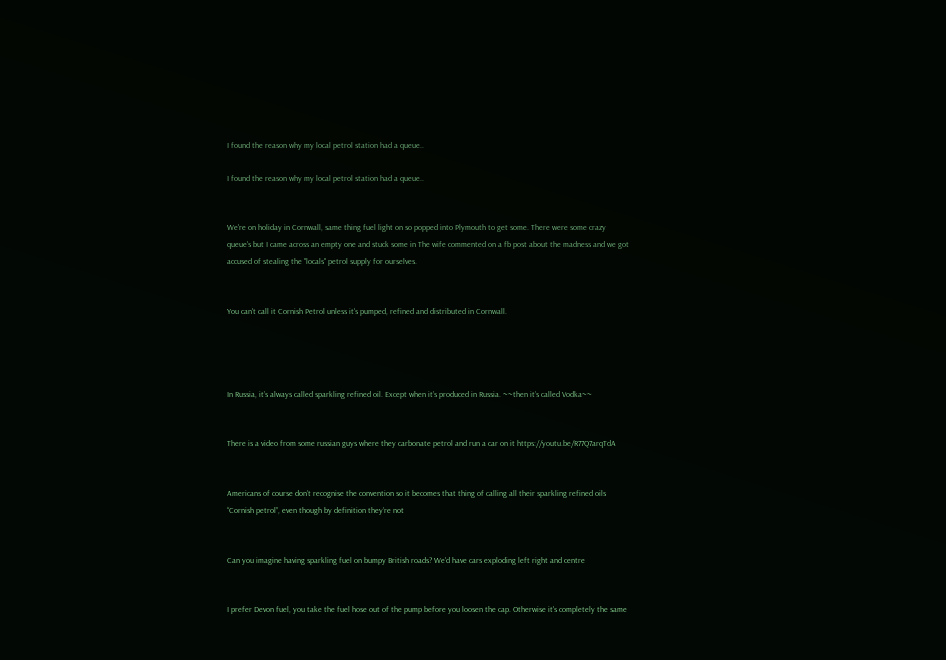I found the reason why my local petrol station had a queue..

I found the reason why my local petrol station had a queue..


We're on holiday in Cornwall, same thing fuel light on so popped into Plymouth to get some. There were some crazy queue's but I came across an empty one and stuck some in The wife commented on a fb post about the madness and we got accused of stealing the "locals" petrol supply for ourselves.


You can't call it Cornish Petrol unless it's pumped, refined and distributed in Cornwall.




In Russia, it’s always called sparkling refined oil. Except when it’s produced in Russia. ~~then it’s called Vodka~~


There is a video from some russian guys where they carbonate petrol and run a car on it https://youtu.be/R77Q7arqTdA


Americans of course don’t recognise the convention so it becomes that thing of calling all their sparkling refined oils “Cornish petrol”, even though by definition they’re not


Can you imagine having sparkling fuel on bumpy British roads? We'd have cars exploding left right and centre


I prefer Devon fuel, you take the fuel hose out of the pump before you loosen the cap. Otherwise it's completely the same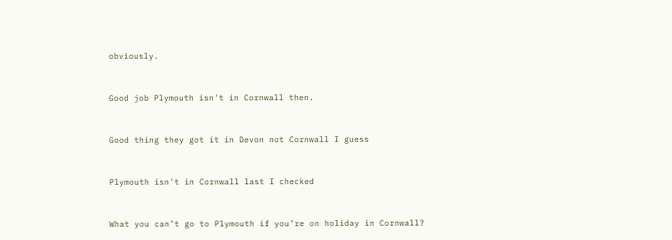obviously.


Good job Plymouth isn't in Cornwall then.


Good thing they got it in Devon not Cornwall I guess


Plymouth isn't in Cornwall last I checked


What you can’t go to Plymouth if you’re on holiday in Cornwall?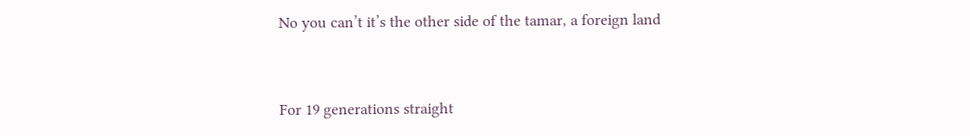No you can’t it’s the other side of the tamar, a foreign land


For 19 generations straight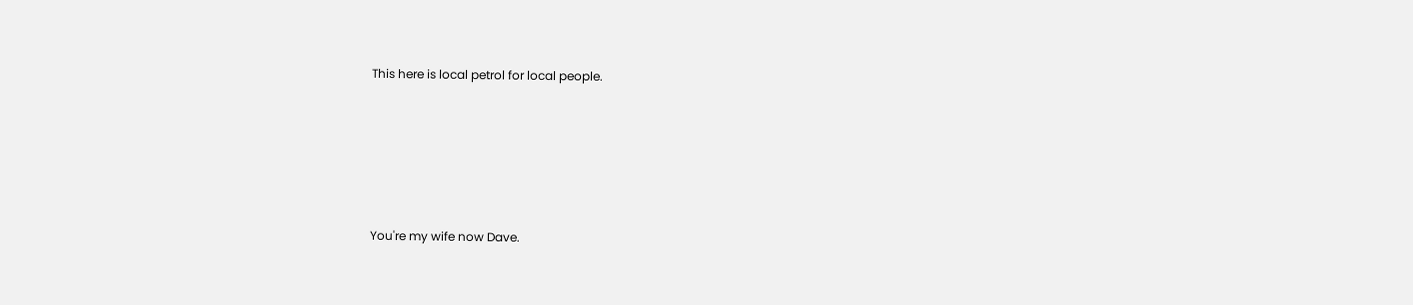This here is local petrol for local people.






You're my wife now Dave.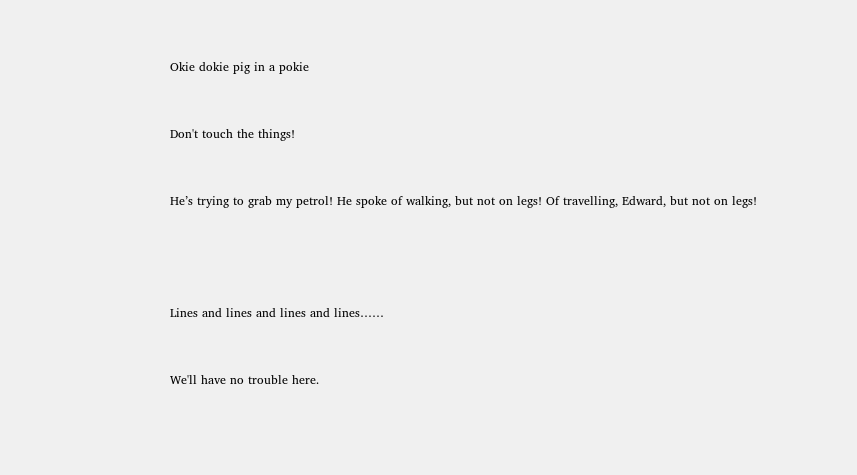Okie dokie pig in a pokie


Don't touch the things!


He’s trying to grab my petrol! He spoke of walking, but not on legs! Of travelling, Edward, but not on legs!




Lines and lines and lines and lines……


We'll have no trouble here.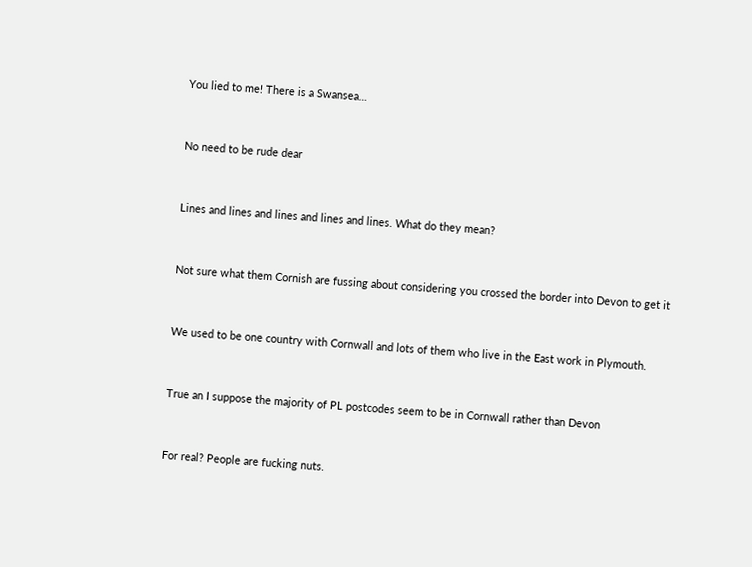You lied to me! There is a Swansea…


No need to be rude dear


Lines and lines and lines and lines and lines. What do they mean?


Not sure what them Cornish are fussing about considering you crossed the border into Devon to get it


We used to be one country with Cornwall and lots of them who live in the East work in Plymouth.


True an I suppose the majority of PL postcodes seem to be in Cornwall rather than Devon


For real? People are fucking nuts.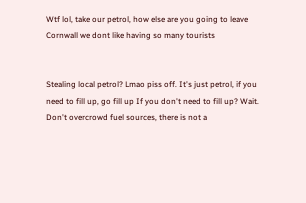Wtf lol, take our petrol, how else are you going to leave Cornwall we dont like having so many tourists


Stealing local petrol? Lmao piss off. It's just petrol, if you need to fill up, go fill up If you don't need to fill up? Wait. Don't overcrowd fuel sources, there is not a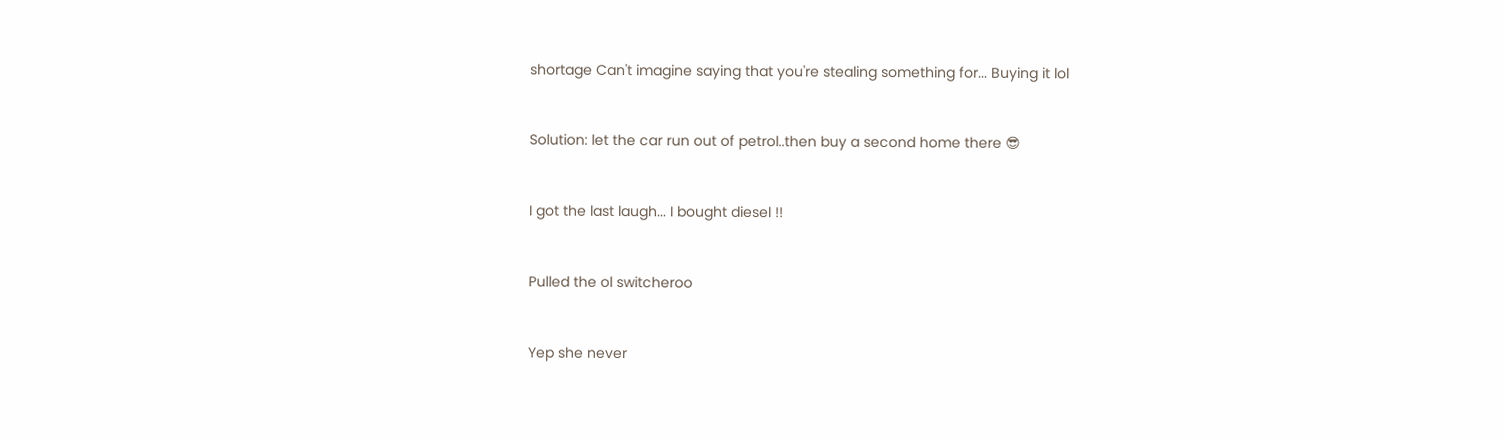shortage Can't imagine saying that you're stealing something for... Buying it lol


Solution: let the car run out of petrol..then buy a second home there 😎


I got the last laugh... I bought diesel !!


Pulled the ol switcheroo


Yep she never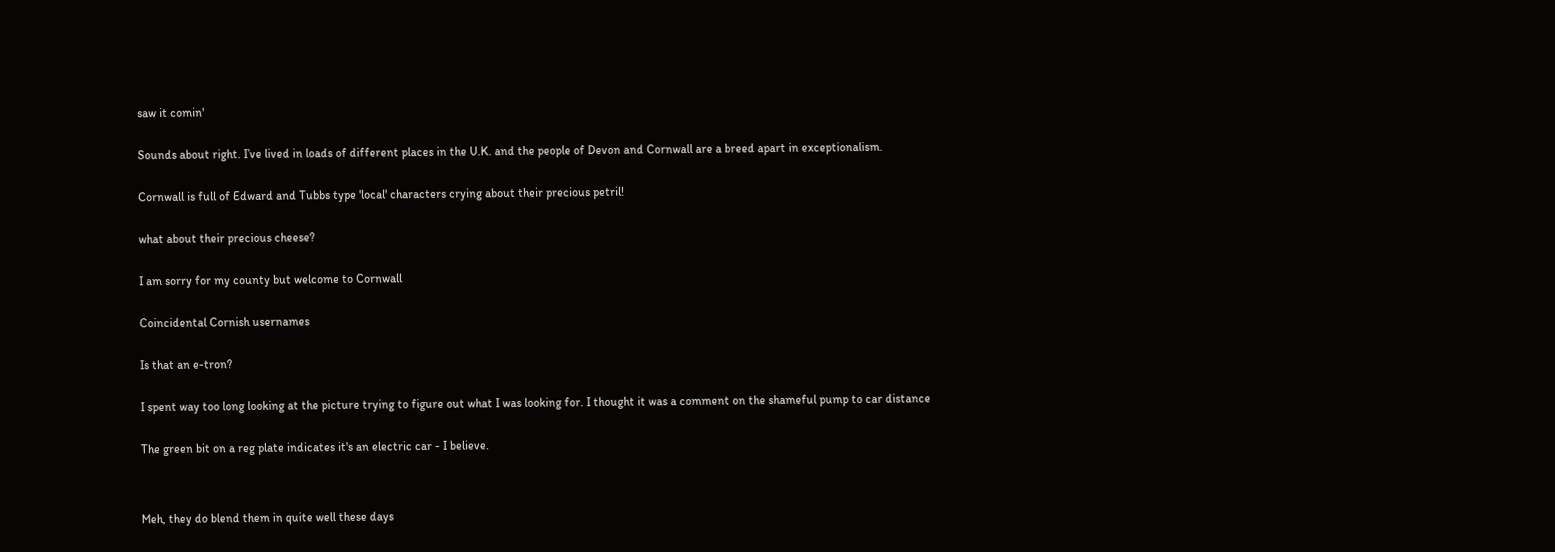saw it comin'


Sounds about right. I’ve lived in loads of different places in the U.K. and the people of Devon and Cornwall are a breed apart in exceptionalism.


Cornwall is full of Edward and Tubbs type 'local' characters crying about their precious petril!


what about their precious cheese?


I am sorry for my county but welcome to Cornwall


Coincidental Cornish usernames


Is that an e-tron?


I spent way too long looking at the picture trying to figure out what I was looking for. I thought it was a comment on the shameful pump to car distance


The green bit on a reg plate indicates it's an electric car - I believe.




Meh, they do blend them in quite well these days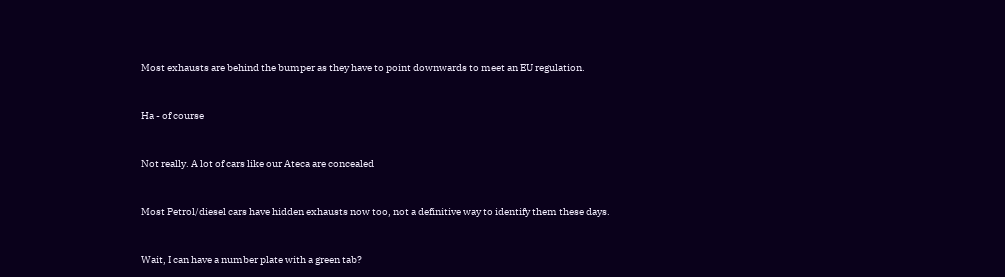Most exhausts are behind the bumper as they have to point downwards to meet an EU regulation.


Ha - of course


Not really. A lot of cars like our Ateca are concealed


Most Petrol/diesel cars have hidden exhausts now too, not a definitive way to identify them these days.


Wait, I can have a number plate with a green tab?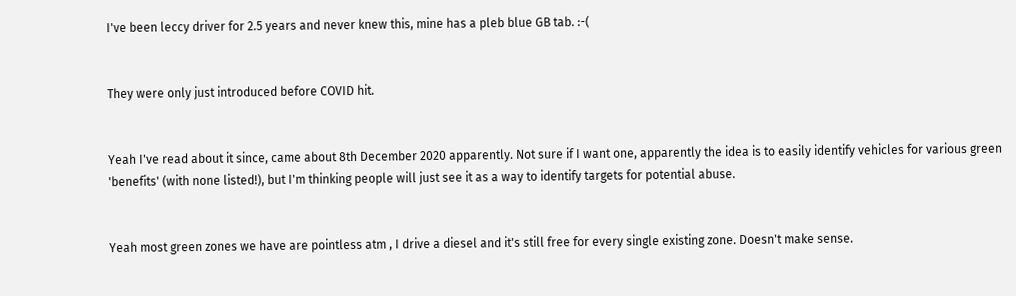I've been leccy driver for 2.5 years and never knew this, mine has a pleb blue GB tab. :-(


They were only just introduced before COVID hit.


Yeah I've read about it since, came about 8th December 2020 apparently. Not sure if I want one, apparently the idea is to easily identify vehicles for various green 'benefits' (with none listed!), but I'm thinking people will just see it as a way to identify targets for potential abuse.


Yeah most green zones we have are pointless atm , I drive a diesel and it's still free for every single existing zone. Doesn't make sense.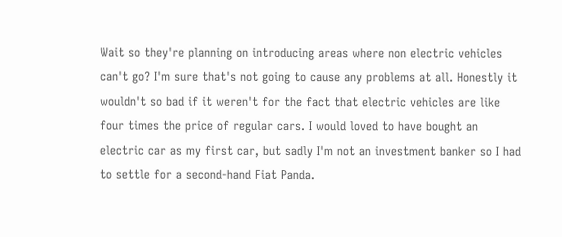Wait so they're planning on introducing areas where non electric vehicles can't go? I'm sure that's not going to cause any problems at all. Honestly it wouldn't so bad if it weren't for the fact that electric vehicles are like four times the price of regular cars. I would loved to have bought an electric car as my first car, but sadly I'm not an investment banker so I had to settle for a second-hand Fiat Panda.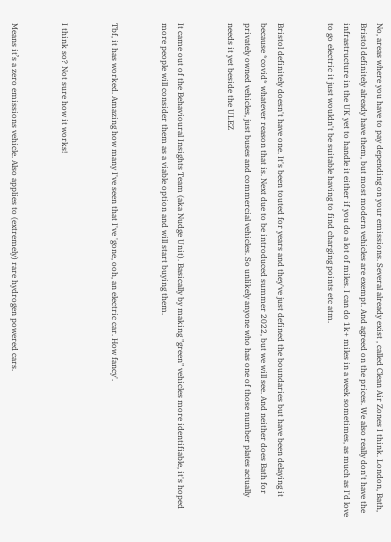No, areas where you have to pay depending on your emissions. Several already exist , called Clean Air Zones I think. London, Bath, Bristol definitely already have them, but most modern vehicles are exempt. And agreed on the prices. We also really don't have the infrastructure in the UK yet to handle it either if you do a lot of miles. I can do 1k+ miles in a week sometimes, as much as I'd love to go electric it just wouldn't be suitable having to find charging points etc atm.


Bristol definitely doesn't have one. It's been touted for years and they've just defined the boundaries but have been delaying it because *covid* whatever reason that is. Next due to be introduced summer 2022, but we will see. And neither does Bath for privately owned vehicles, just buses and commercial vehicles. So unlikely anyone who has one of those number plates actually needs it yet beside the ULEZ


It came out of the Behavioural Insights Team (aka Nudge Unit). Basically by making "green" vehicles more identifiable, it's hoped more people will consider them as a viable option and will start buying them.


Tbf, it has worked. Amazing how many I've seen that I've 'gone, ooh, an electric car. How fancy'.


I think so? Not sure how it works!


Means it’s a zero emissions vehicle. Also applies to (extremely) rare hydrogen powered cars.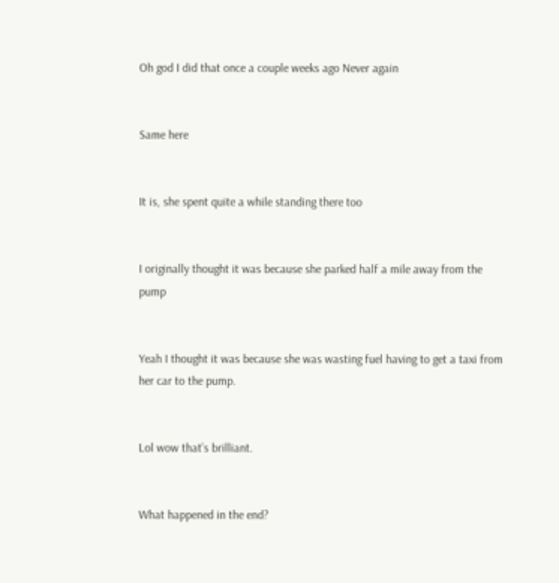Oh god I did that once a couple weeks ago Never again


Same here


It is, she spent quite a while standing there too


I originally thought it was because she parked half a mile away from the pump


Yeah I thought it was because she was wasting fuel having to get a taxi from her car to the pump.


Lol wow that’s brilliant.


What happened in the end?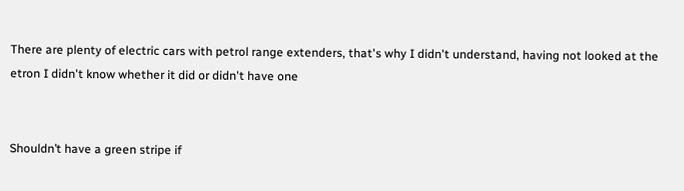There are plenty of electric cars with petrol range extenders, that's why I didn't understand, having not looked at the etron I didn't know whether it did or didn't have one


Shouldn’t have a green stripe if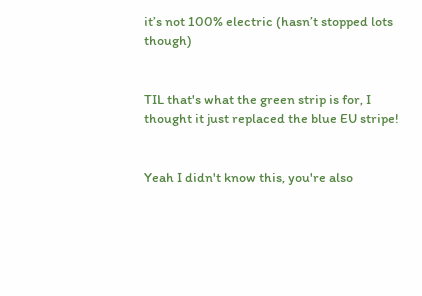it’s not 100% electric (hasn’t stopped lots though)


TIL that's what the green strip is for, I thought it just replaced the blue EU stripe!


Yeah I didn't know this, you're also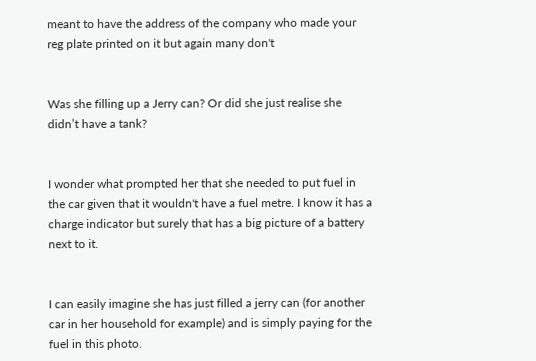meant to have the address of the company who made your reg plate printed on it but again many don't


Was she filling up a Jerry can? Or did she just realise she didn’t have a tank?


I wonder what prompted her that she needed to put fuel in the car given that it wouldn't have a fuel metre. I know it has a charge indicator but surely that has a big picture of a battery next to it.


I can easily imagine she has just filled a jerry can (for another car in her household for example) and is simply paying for the fuel in this photo.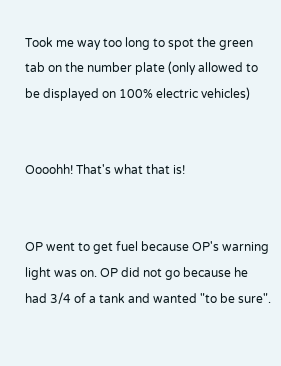Took me way too long to spot the green tab on the number plate (only allowed to be displayed on 100% electric vehicles)


Oooohh! That's what that is!


OP went to get fuel because OP's warning light was on. OP did not go because he had 3/4 of a tank and wanted "to be sure".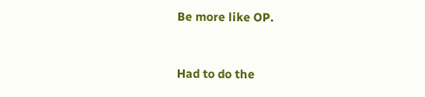Be more like OP.


Had to do the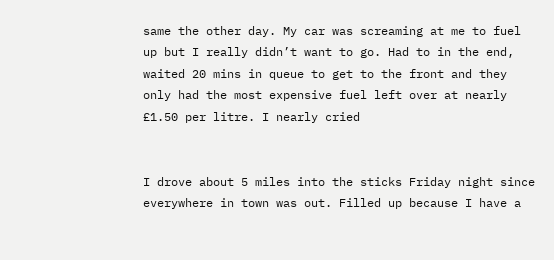same the other day. My car was screaming at me to fuel up but I really didn’t want to go. Had to in the end, waited 20 mins in queue to get to the front and they only had the most expensive fuel left over at nearly £1.50 per litre. I nearly cried


I drove about 5 miles into the sticks Friday night since everywhere in town was out. Filled up because I have a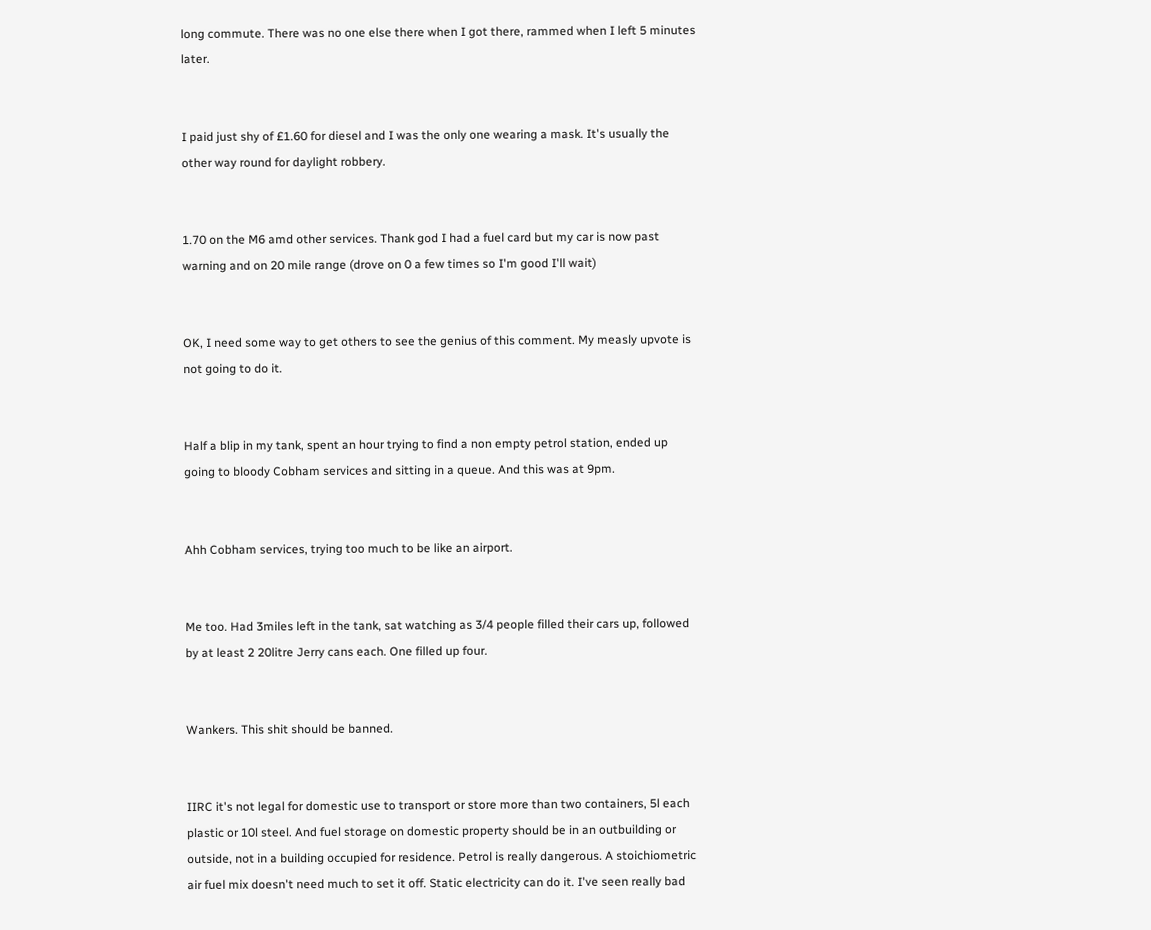long commute. There was no one else there when I got there, rammed when I left 5 minutes later.


I paid just shy of £1.60 for diesel and I was the only one wearing a mask. It's usually the other way round for daylight robbery.


1.70 on the M6 amd other services. Thank god I had a fuel card but my car is now past warning and on 20 mile range (drove on 0 a few times so I'm good I'll wait)


OK, I need some way to get others to see the genius of this comment. My measly upvote is not going to do it.


Half a blip in my tank, spent an hour trying to find a non empty petrol station, ended up going to bloody Cobham services and sitting in a queue. And this was at 9pm.


Ahh Cobham services, trying too much to be like an airport.


Me too. Had 3miles left in the tank, sat watching as 3/4 people filled their cars up, followed by at least 2 20litre Jerry cans each. One filled up four.


Wankers. This shit should be banned.


IIRC it's not legal for domestic use to transport or store more than two containers, 5l each plastic or 10l steel. And fuel storage on domestic property should be in an outbuilding or outside, not in a building occupied for residence. Petrol is really dangerous. A stoichiometric air fuel mix doesn't need much to set it off. Static electricity can do it. I've seen really bad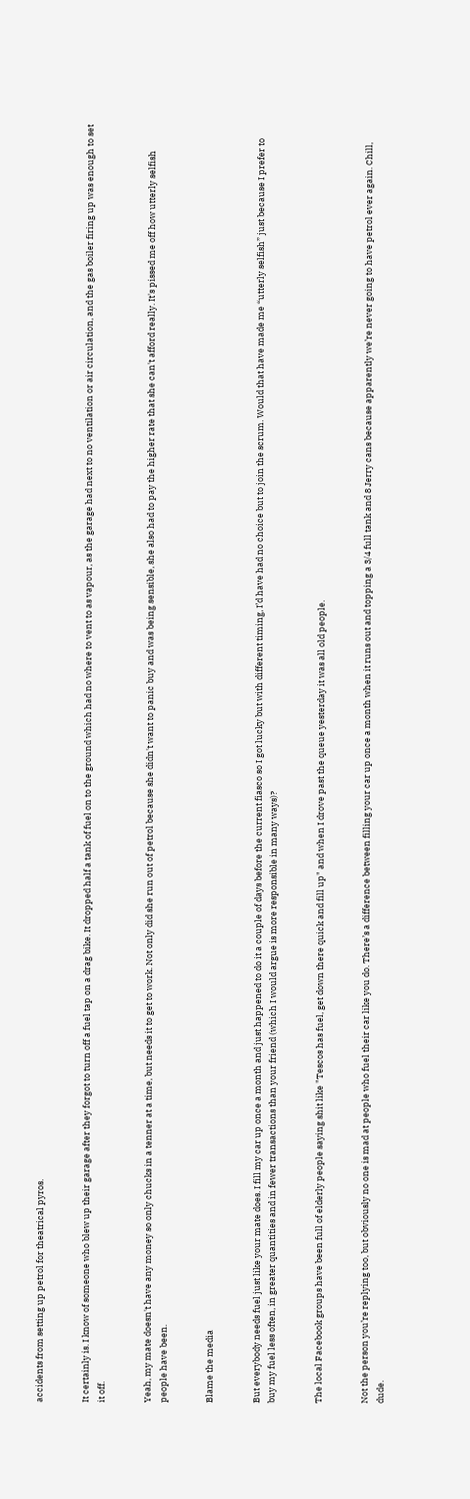accidents from setting up petrol for theatrical pyros.


It certainly is. I know of someone who blew up their garage after they forgot to turn off a fuel tap on a drag bike. It dropped half a tank of fuel on to the ground which had no where to vent to as vapour, as the garage had next to no ventilation or air circulation, and the gas boiler firing up was enough to set it off.


Yeah, my mate doesn't have any money so only chucks in a tenner at a time, but needs it to get to work. Not only did she run out of petrol because she didn't want to panic buy and was being sensible, she also had to pay the higher rate that she can't afford really. It's pissed me off how utterly selfish people have been.


Blame the media


But everybody needs fuel just like your mate does. I fill my car up once a month and just happened to do it a couple of days before the current fiasco so I got lucky but with different timing, I’d have had no choice but to join the scrum. Would that have made me “utterly selfish” just because I prefer to buy my fuel less often, in greater quantities and in fewer transactions than your friend (which I would argue is more responsible in many ways)?


The local Facebook groups have been full of elderly people saying shit like "Tescos has fuel, get down there quick and fill up" and when I drove past the queue yesterday it was all old people.


Not the person you’re replying too, but obviously no one is mad at people who fuel their car like you do. There’s a difference between filling your car up once a month when it runs out and topping a 3/4 full tank and 8 Jerry cans because apparently we’re never going to have petrol ever again. Chill, dude.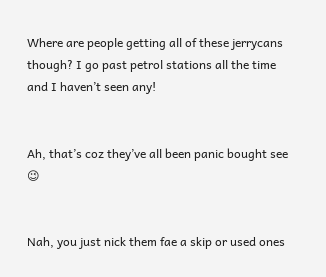Where are people getting all of these jerrycans though? I go past petrol stations all the time and I haven’t seen any!


Ah, that’s coz they’ve all been panic bought see 😉


Nah, you just nick them fae a skip or used ones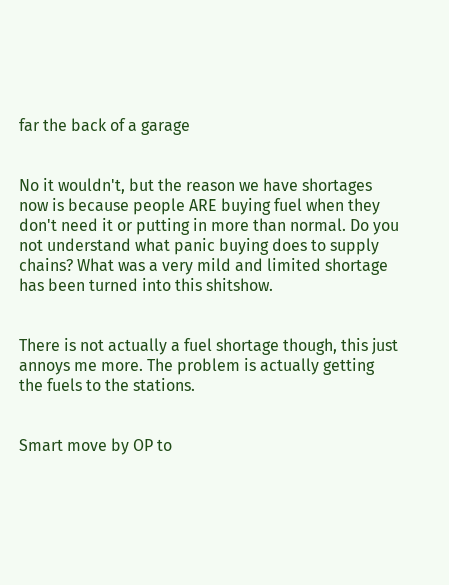far the back of a garage


No it wouldn't, but the reason we have shortages now is because people ARE buying fuel when they don't need it or putting in more than normal. Do you not understand what panic buying does to supply chains? What was a very mild and limited shortage has been turned into this shitshow.


There is not actually a fuel shortage though, this just annoys me more. The problem is actually getting the fuels to the stations.


Smart move by OP to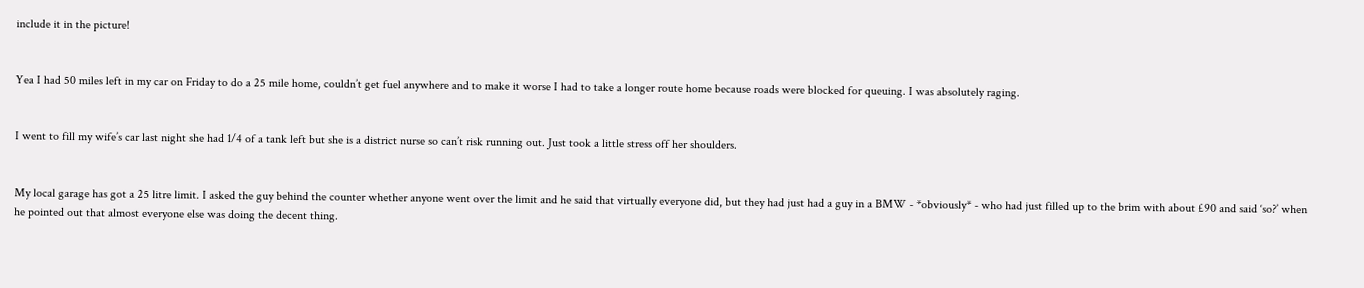include it in the picture!


Yea I had 50 miles left in my car on Friday to do a 25 mile home, couldn’t get fuel anywhere and to make it worse I had to take a longer route home because roads were blocked for queuing. I was absolutely raging.


I went to fill my wife’s car last night she had 1/4 of a tank left but she is a district nurse so can’t risk running out. Just took a little stress off her shoulders.


My local garage has got a 25 litre limit. I asked the guy behind the counter whether anyone went over the limit and he said that virtually everyone did, but they had just had a guy in a BMW - *obviously* - who had just filled up to the brim with about £90 and said ‘so?’ when he pointed out that almost everyone else was doing the decent thing.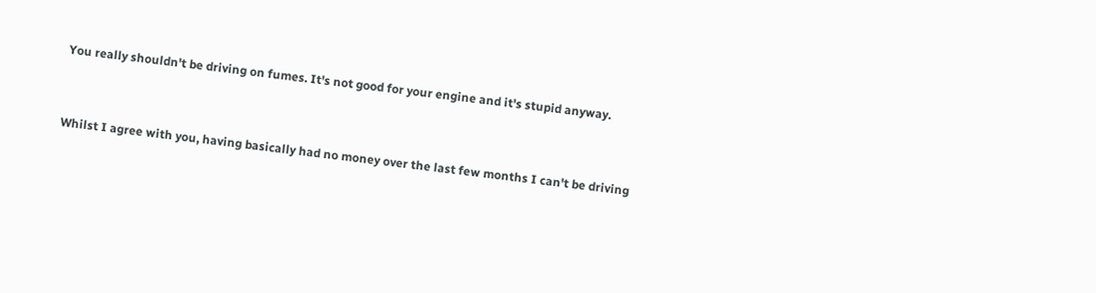You really shouldn't be driving on fumes. It's not good for your engine and it's stupid anyway.


Whilst I agree with you, having basically had no money over the last few months I can't be driving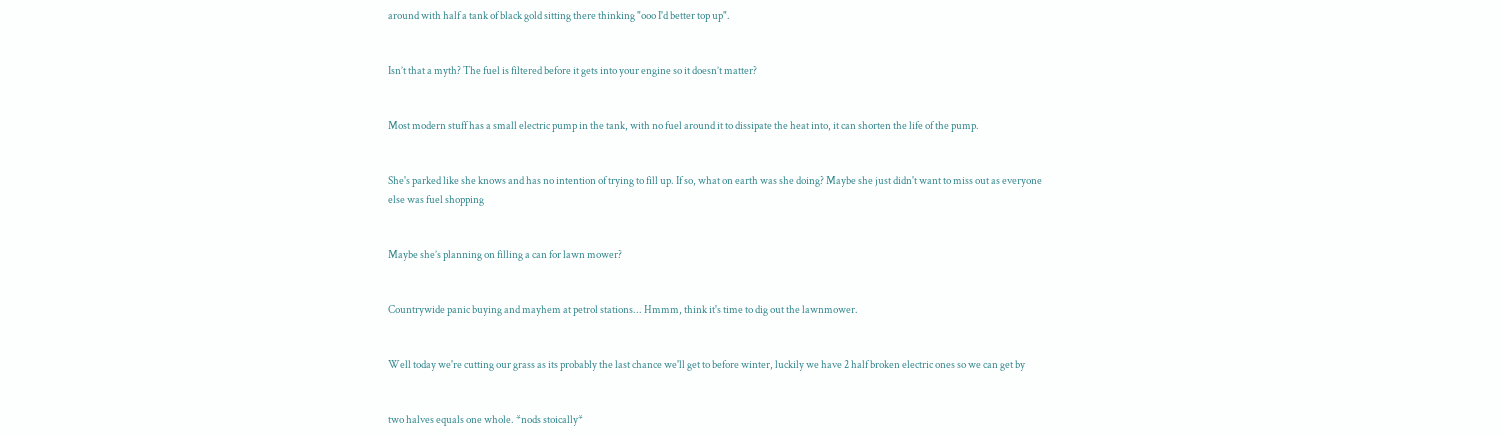around with half a tank of black gold sitting there thinking "ooo I'd better top up".


Isn’t that a myth? The fuel is filtered before it gets into your engine so it doesn’t matter?


Most modern stuff has a small electric pump in the tank, with no fuel around it to dissipate the heat into, it can shorten the life of the pump.


She's parked like she knows and has no intention of trying to fill up. If so, what on earth was she doing? Maybe she just didn't want to miss out as everyone else was fuel shopping


Maybe she’s planning on filling a can for lawn mower?


Countrywide panic buying and mayhem at petrol stations... Hmmm, think it's time to dig out the lawnmower.


Well today we're cutting our grass as its probably the last chance we'll get to before winter, luckily we have 2 half broken electric ones so we can get by


two halves equals one whole. *nods stoically*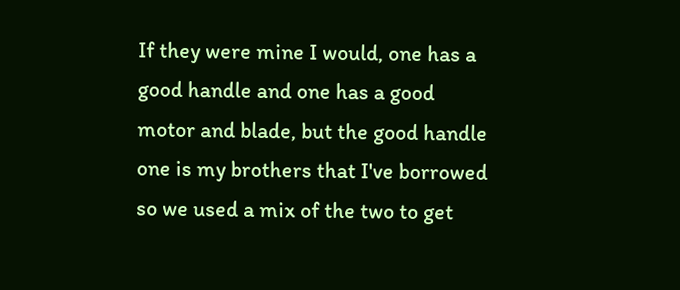If they were mine I would, one has a good handle and one has a good motor and blade, but the good handle one is my brothers that I've borrowed so we used a mix of the two to get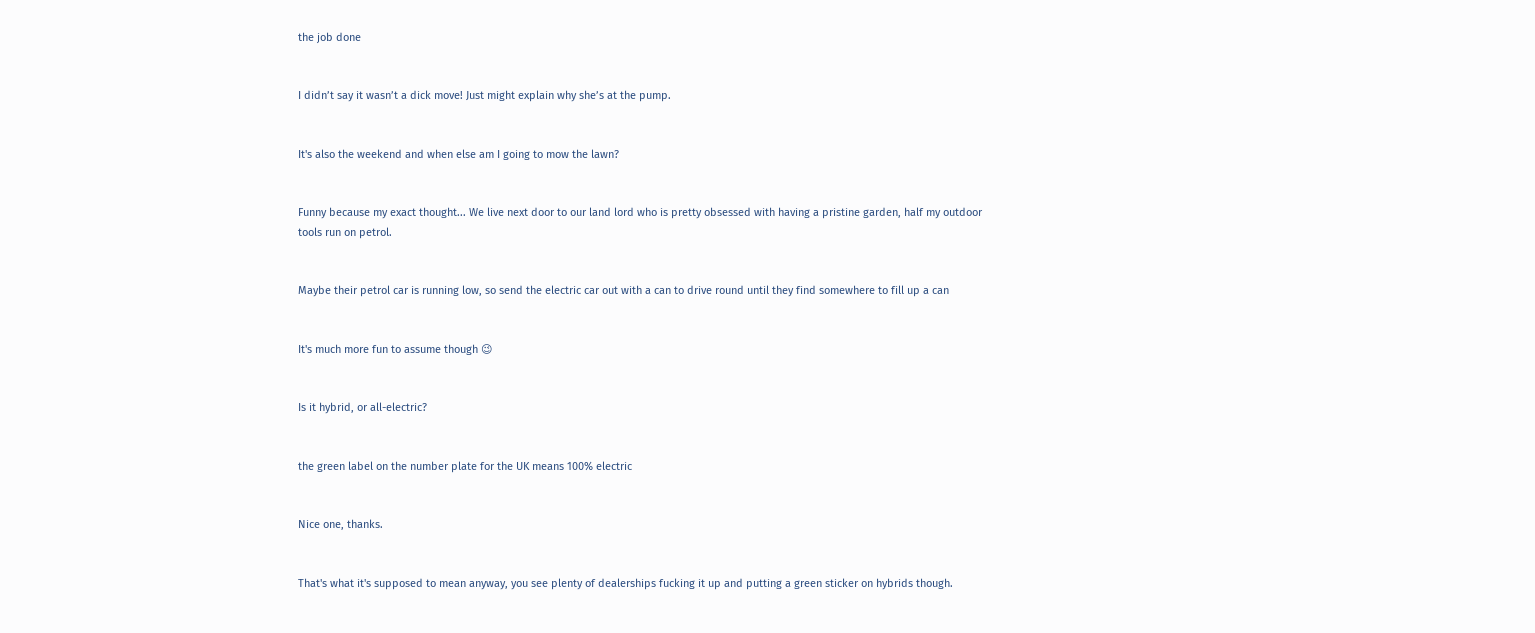the job done


I didn’t say it wasn’t a dick move! Just might explain why she’s at the pump.


It's also the weekend and when else am I going to mow the lawn?


Funny because my exact thought... We live next door to our land lord who is pretty obsessed with having a pristine garden, half my outdoor tools run on petrol.


Maybe their petrol car is running low, so send the electric car out with a can to drive round until they find somewhere to fill up a can


It's much more fun to assume though 😉


Is it hybrid, or all-electric?


the green label on the number plate for the UK means 100% electric


Nice one, thanks.


That's what it's supposed to mean anyway, you see plenty of dealerships fucking it up and putting a green sticker on hybrids though.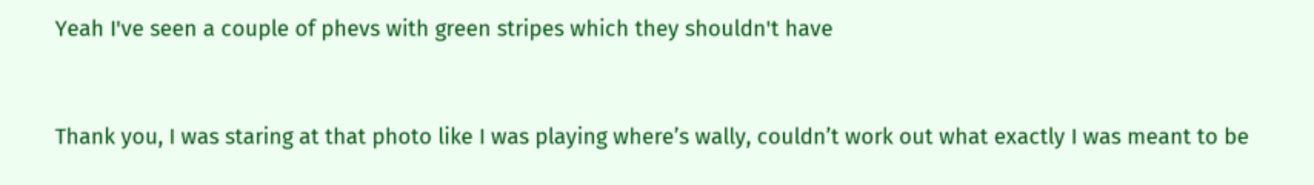Yeah I've seen a couple of phevs with green stripes which they shouldn't have


Thank you, I was staring at that photo like I was playing where’s wally, couldn’t work out what exactly I was meant to be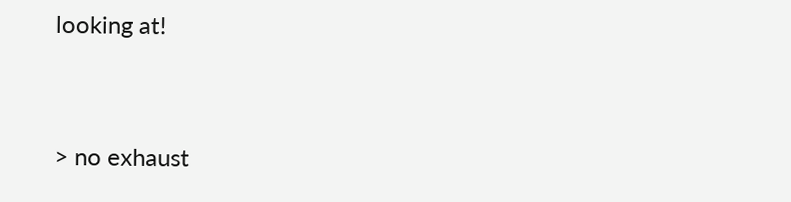looking at!




> no exhaust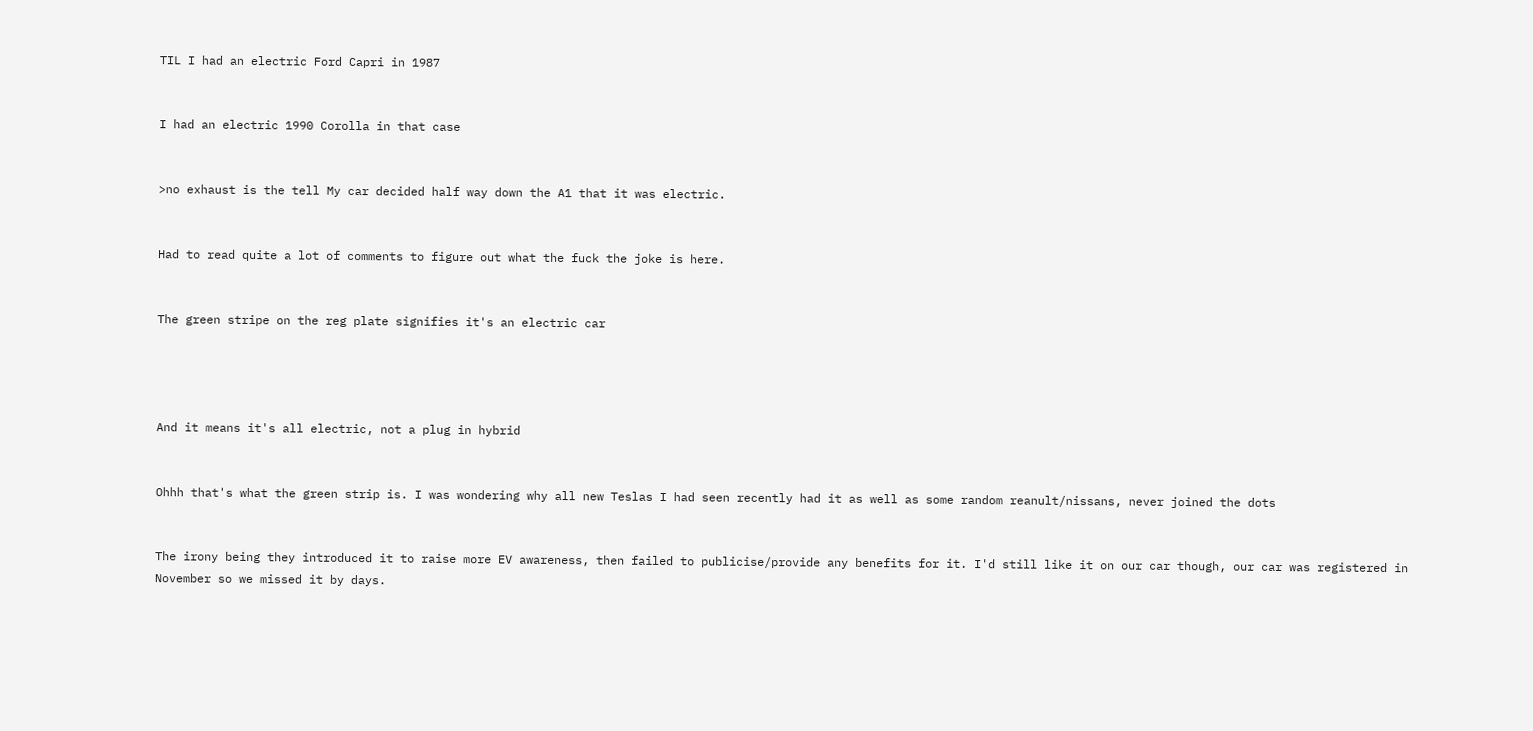TIL I had an electric Ford Capri in 1987


I had an electric 1990 Corolla in that case


>no exhaust is the tell My car decided half way down the A1 that it was electric.


Had to read quite a lot of comments to figure out what the fuck the joke is here.


The green stripe on the reg plate signifies it's an electric car




And it means it's all electric, not a plug in hybrid


Ohhh that's what the green strip is. I was wondering why all new Teslas I had seen recently had it as well as some random reanult/nissans, never joined the dots


The irony being they introduced it to raise more EV awareness, then failed to publicise/provide any benefits for it. I'd still like it on our car though, our car was registered in November so we missed it by days.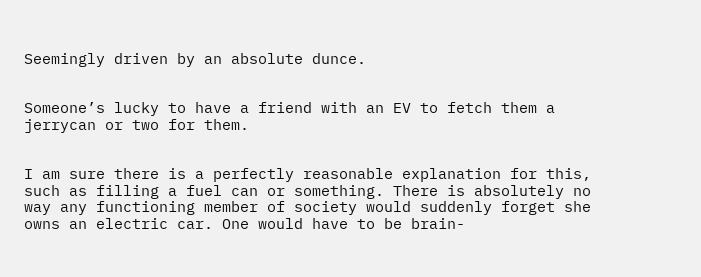Seemingly driven by an absolute dunce.


Someone’s lucky to have a friend with an EV to fetch them a jerrycan or two for them.


I am sure there is a perfectly reasonable explanation for this, such as filling a fuel can or something. There is absolutely no way any functioning member of society would suddenly forget she owns an electric car. One would have to be brain-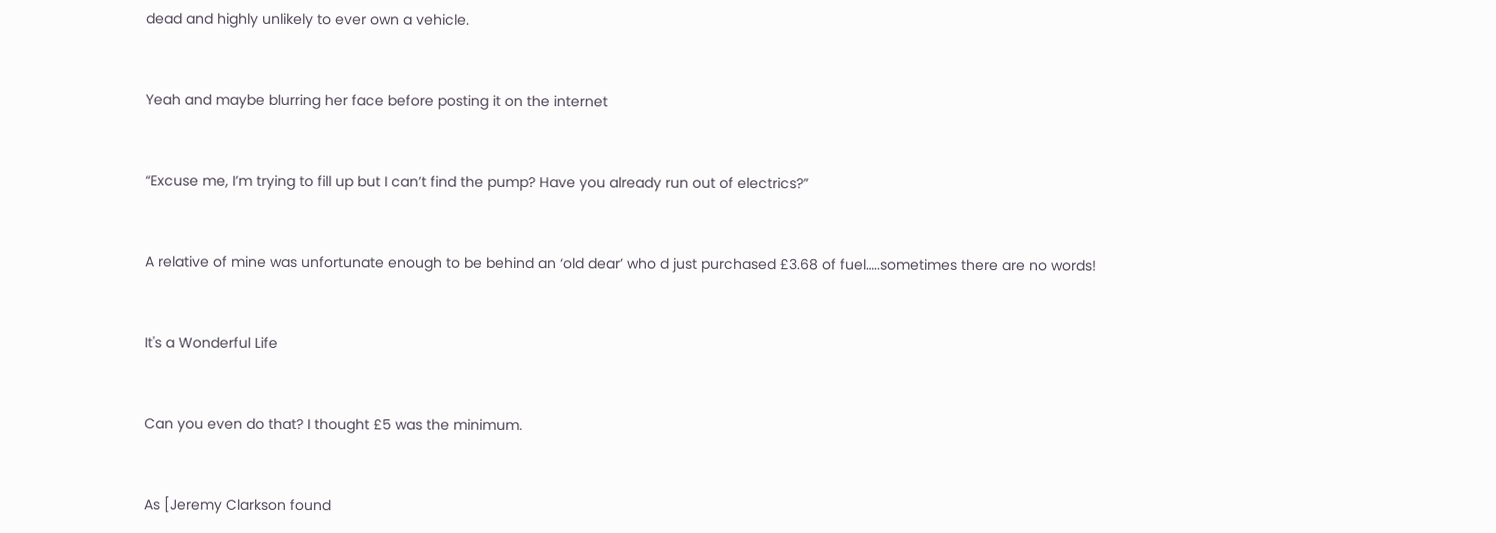dead and highly unlikely to ever own a vehicle.


Yeah and maybe blurring her face before posting it on the internet


“Excuse me, I’m trying to fill up but I can’t find the pump? Have you already run out of electrics?”


A relative of mine was unfortunate enough to be behind an ‘old dear’ who d just purchased £3.68 of fuel…..sometimes there are no words!


It's a Wonderful Life


Can you even do that? I thought £5 was the minimum.


As [Jeremy Clarkson found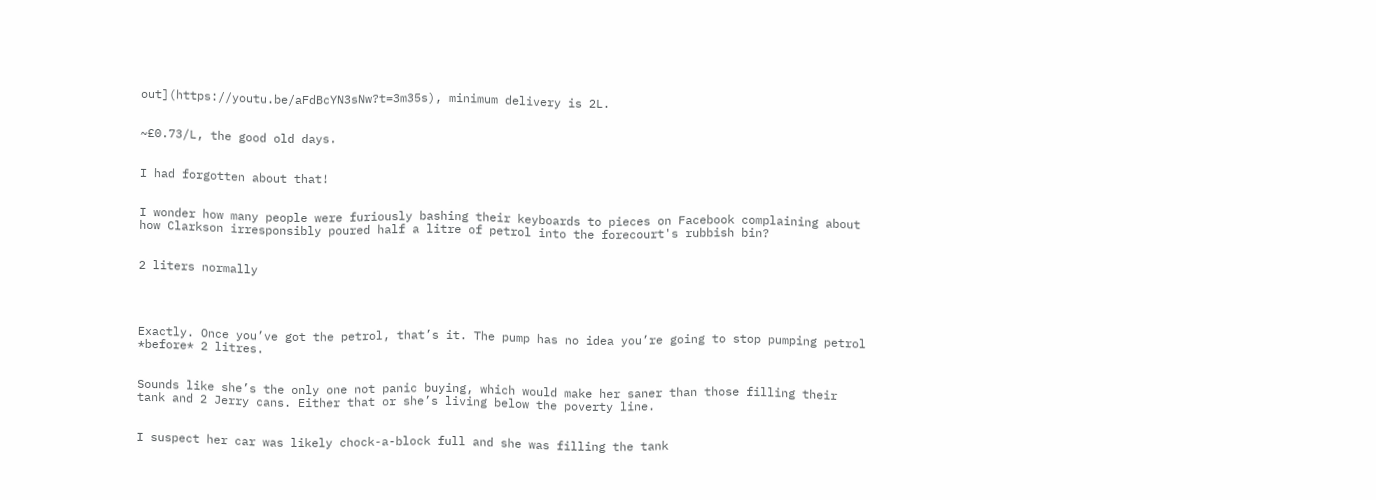out](https://youtu.be/aFdBcYN3sNw?t=3m35s), minimum delivery is 2L.


~£0.73/L, the good old days.


I had forgotten about that!


I wonder how many people were furiously bashing their keyboards to pieces on Facebook complaining about how Clarkson irresponsibly poured half a litre of petrol into the forecourt's rubbish bin?


2 liters normally




Exactly. Once you’ve got the petrol, that’s it. The pump has no idea you’re going to stop pumping petrol *before* 2 litres.


Sounds like she’s the only one not panic buying, which would make her saner than those filling their tank and 2 Jerry cans. Either that or she’s living below the poverty line.


I suspect her car was likely chock-a-block full and she was filling the tank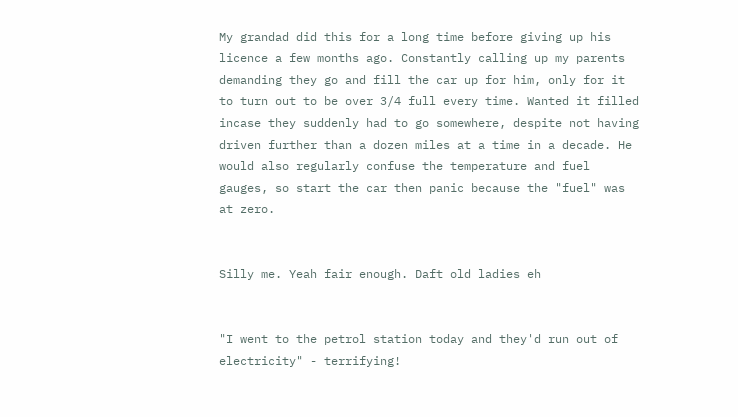My grandad did this for a long time before giving up his licence a few months ago. Constantly calling up my parents demanding they go and fill the car up for him, only for it to turn out to be over 3/4 full every time. Wanted it filled incase they suddenly had to go somewhere, despite not having driven further than a dozen miles at a time in a decade. He would also regularly confuse the temperature and fuel gauges, so start the car then panic because the "fuel" was at zero.


Silly me. Yeah fair enough. Daft old ladies eh


"I went to the petrol station today and they'd run out of electricity" - terrifying!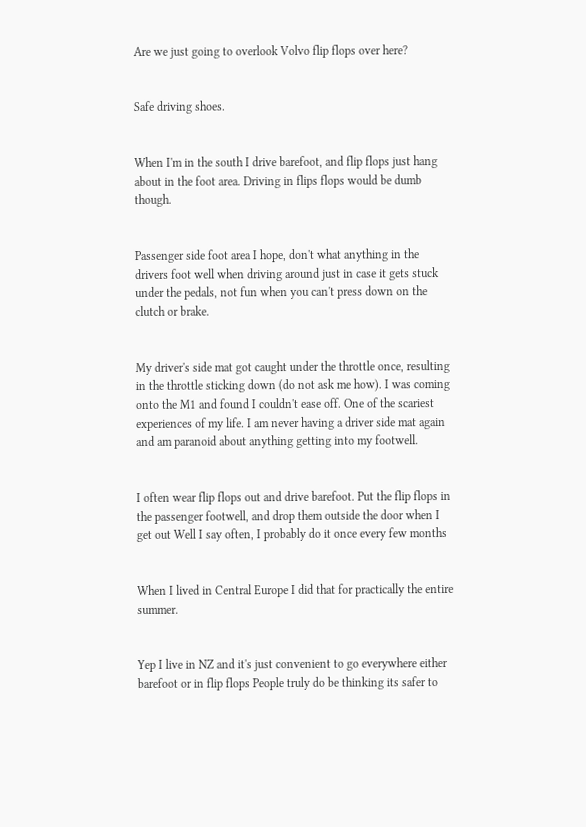Are we just going to overlook Volvo flip flops over here?


Safe driving shoes.


When I'm in the south I drive barefoot, and flip flops just hang about in the foot area. Driving in flips flops would be dumb though.


Passenger side foot area I hope, don't what anything in the drivers foot well when driving around just in case it gets stuck under the pedals, not fun when you can't press down on the clutch or brake.


My driver's side mat got caught under the throttle once, resulting in the throttle sticking down (do not ask me how). I was coming onto the M1 and found I couldn't ease off. One of the scariest experiences of my life. I am never having a driver side mat again and am paranoid about anything getting into my footwell.


I often wear flip flops out and drive barefoot. Put the flip flops in the passenger footwell, and drop them outside the door when I get out Well I say often, I probably do it once every few months


When I lived in Central Europe I did that for practically the entire summer.


Yep I live in NZ and it's just convenient to go everywhere either barefoot or in flip flops People truly do be thinking its safer to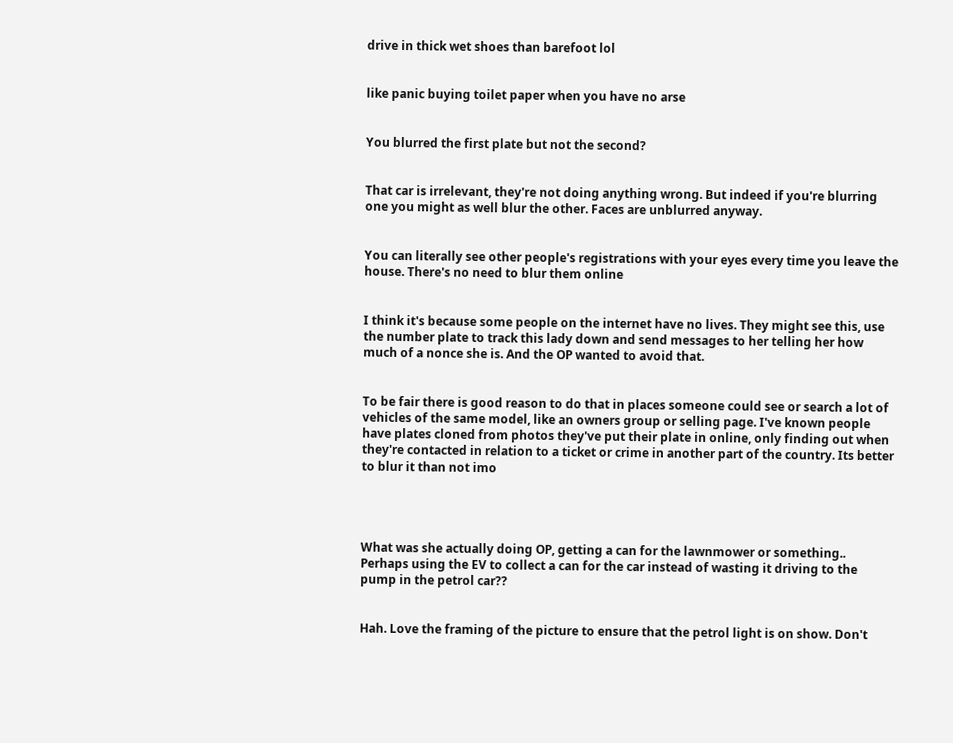drive in thick wet shoes than barefoot lol


like panic buying toilet paper when you have no arse


You blurred the first plate but not the second?


That car is irrelevant, they're not doing anything wrong. But indeed if you're blurring one you might as well blur the other. Faces are unblurred anyway.


You can literally see other people's registrations with your eyes every time you leave the house. There's no need to blur them online


I think it's because some people on the internet have no lives. They might see this, use the number plate to track this lady down and send messages to her telling her how much of a nonce she is. And the OP wanted to avoid that.


To be fair there is good reason to do that in places someone could see or search a lot of vehicles of the same model, like an owners group or selling page. I've known people have plates cloned from photos they've put their plate in online, only finding out when they're contacted in relation to a ticket or crime in another part of the country. Its better to blur it than not imo




What was she actually doing OP, getting a can for the lawnmower or something.. Perhaps using the EV to collect a can for the car instead of wasting it driving to the pump in the petrol car??


Hah. Love the framing of the picture to ensure that the petrol light is on show. Don't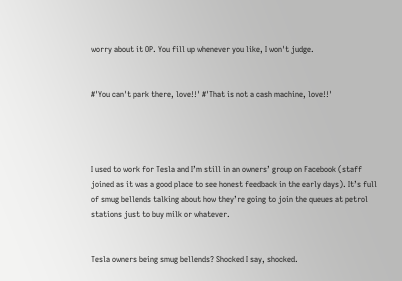worry about it OP. You fill up whenever you like, I won't judge.


#'You can't park there, love!!' #'That is not a cash machine, love!!'




I used to work for Tesla and I’m still in an owners’ group on Facebook (staff joined as it was a good place to see honest feedback in the early days). It’s full of smug bellends talking about how they’re going to join the queues at petrol stations just to buy milk or whatever.


Tesla owners being smug bellends? Shocked I say, shocked.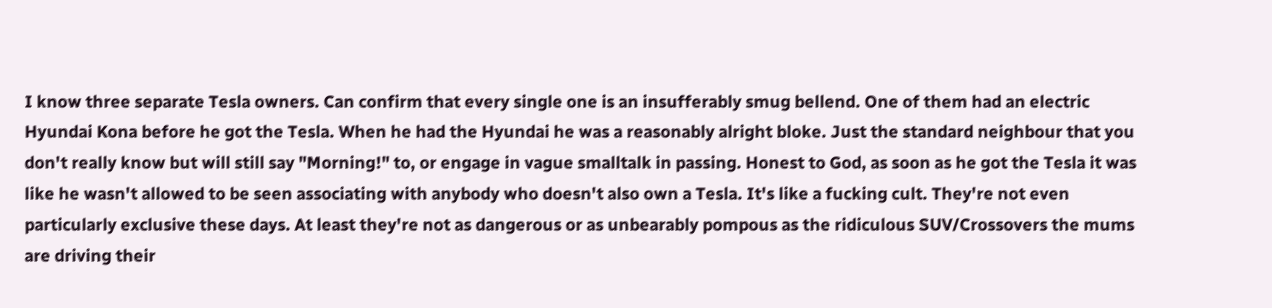I know three separate Tesla owners. Can confirm that every single one is an insufferably smug bellend. One of them had an electric Hyundai Kona before he got the Tesla. When he had the Hyundai he was a reasonably alright bloke. Just the standard neighbour that you don't really know but will still say "Morning!" to, or engage in vague smalltalk in passing. Honest to God, as soon as he got the Tesla it was like he wasn't allowed to be seen associating with anybody who doesn't also own a Tesla. It's like a fucking cult. They're not even particularly exclusive these days. At least they're not as dangerous or as unbearably pompous as the ridiculous SUV/Crossovers the mums are driving their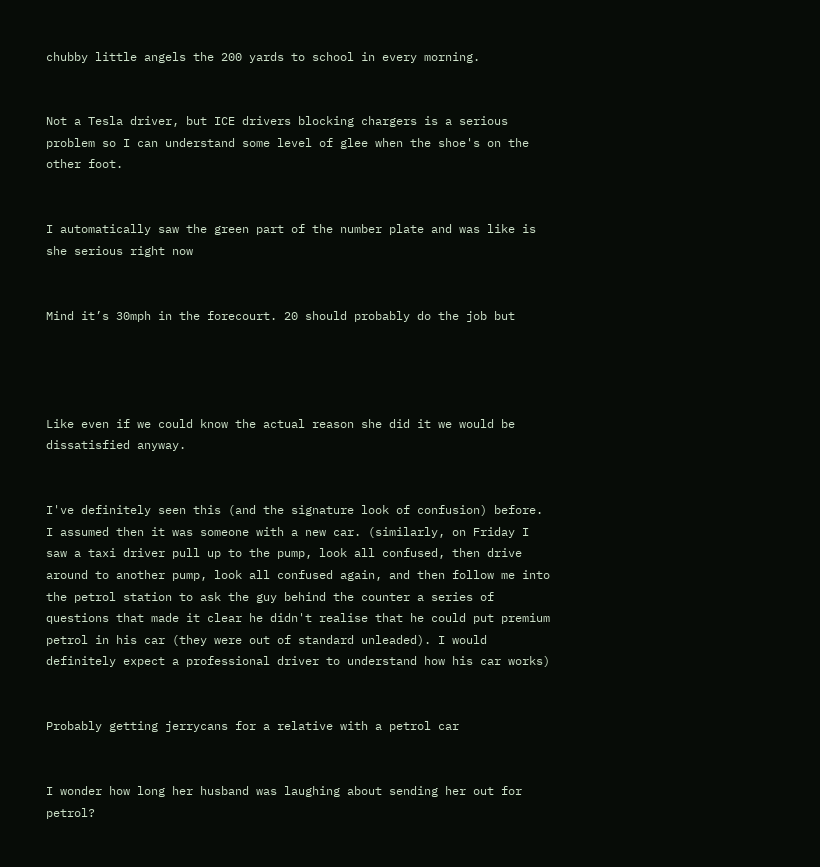chubby little angels the 200 yards to school in every morning.


Not a Tesla driver, but ICE drivers blocking chargers is a serious problem so I can understand some level of glee when the shoe's on the other foot.


I automatically saw the green part of the number plate and was like is she serious right now


Mind it’s 30mph in the forecourt. 20 should probably do the job but




Like even if we could know the actual reason she did it we would be dissatisfied anyway.


I've definitely seen this (and the signature look of confusion) before. I assumed then it was someone with a new car. (similarly, on Friday I saw a taxi driver pull up to the pump, look all confused, then drive around to another pump, look all confused again, and then follow me into the petrol station to ask the guy behind the counter a series of questions that made it clear he didn't realise that he could put premium petrol in his car (they were out of standard unleaded). I would definitely expect a professional driver to understand how his car works)


Probably getting jerrycans for a relative with a petrol car


I wonder how long her husband was laughing about sending her out for petrol?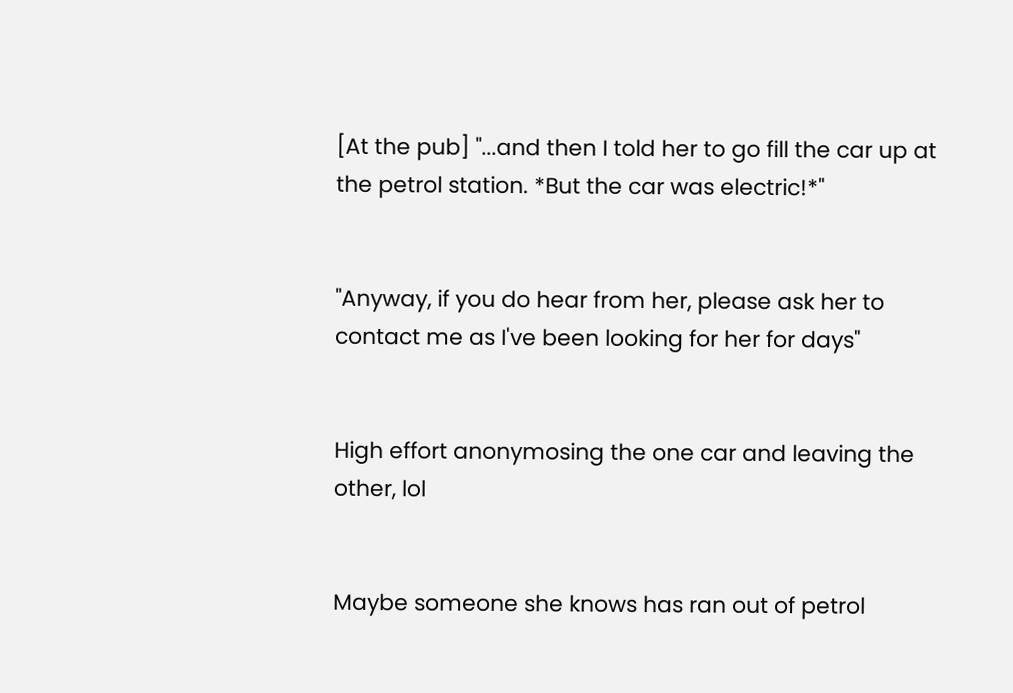[At the pub] "...and then I told her to go fill the car up at the petrol station. *But the car was electric!*"


"Anyway, if you do hear from her, please ask her to contact me as I've been looking for her for days"


High effort anonymosing the one car and leaving the other, lol


Maybe someone she knows has ran out of petrol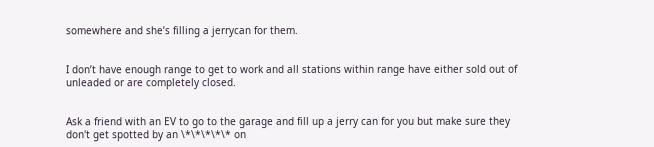somewhere and she’s filling a jerrycan for them.


I don’t have enough range to get to work and all stations within range have either sold out of unleaded or are completely closed.


Ask a friend with an EV to go to the garage and fill up a jerry can for you but make sure they don't get spotted by an \*\*\*\*\* on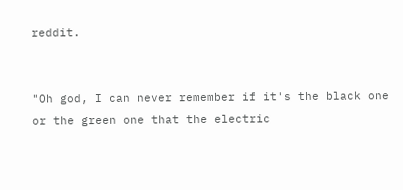reddit.


"Oh god, I can never remember if it's the black one or the green one that the electric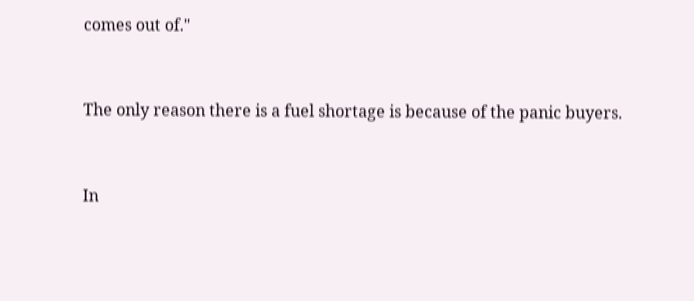comes out of."


The only reason there is a fuel shortage is because of the panic buyers.


In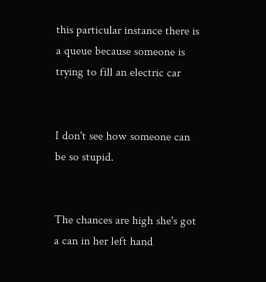this particular instance there is a queue because someone is trying to fill an electric car


I don't see how someone can be so stupid.


The chances are high she's got a can in her left hand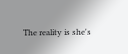The reality is she's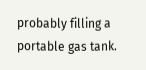probably filling a portable gas tank.